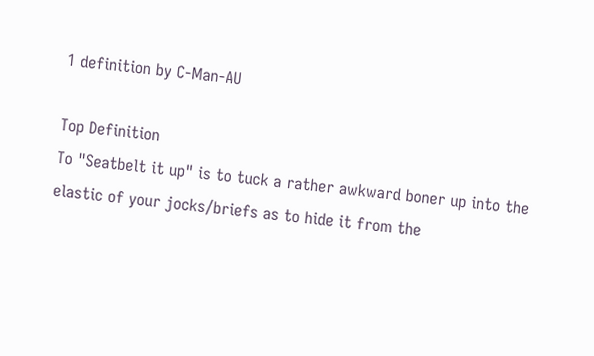1 definition by C-Man-AU

Top Definition
To "Seatbelt it up" is to tuck a rather awkward boner up into the elastic of your jocks/briefs as to hide it from the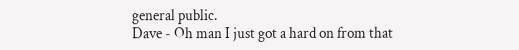general public.
Dave - Oh man I just got a hard on from that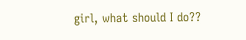girl, what should I do??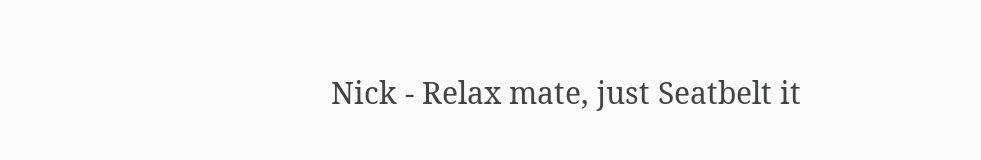Nick - Relax mate, just Seatbelt it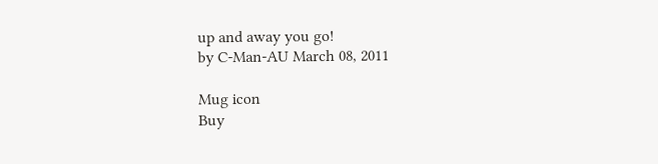up and away you go!
by C-Man-AU March 08, 2011

Mug icon
Buy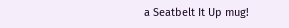a Seatbelt It Up mug!